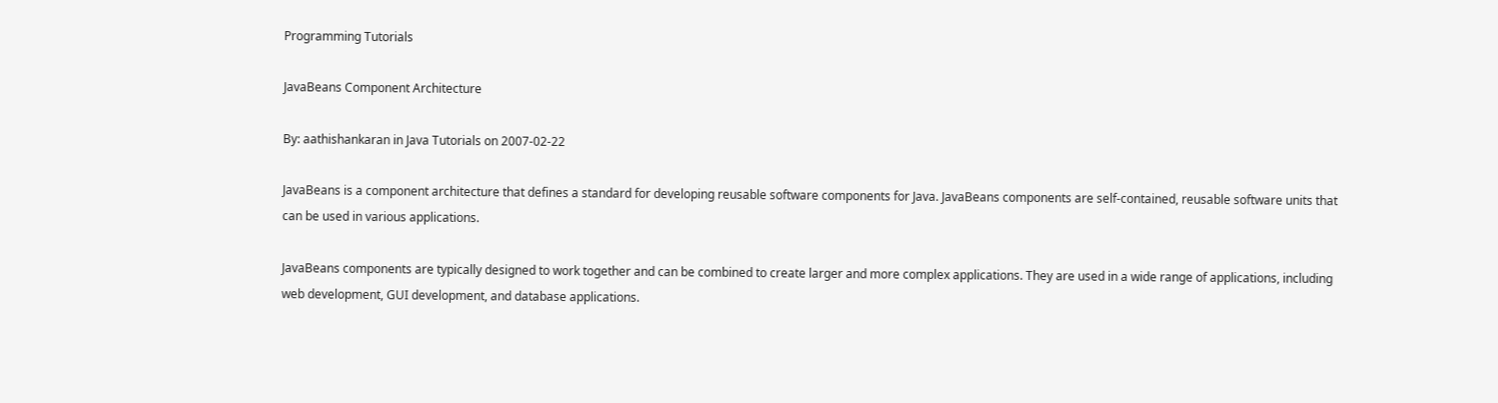Programming Tutorials

JavaBeans Component Architecture

By: aathishankaran in Java Tutorials on 2007-02-22

JavaBeans is a component architecture that defines a standard for developing reusable software components for Java. JavaBeans components are self-contained, reusable software units that can be used in various applications.

JavaBeans components are typically designed to work together and can be combined to create larger and more complex applications. They are used in a wide range of applications, including web development, GUI development, and database applications.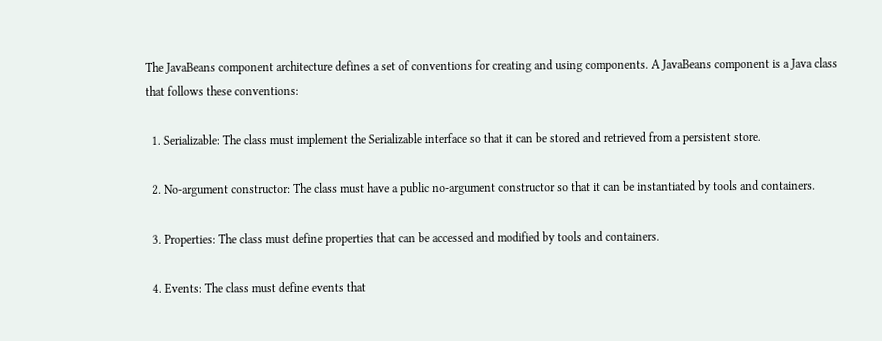The JavaBeans component architecture defines a set of conventions for creating and using components. A JavaBeans component is a Java class that follows these conventions:

  1. Serializable: The class must implement the Serializable interface so that it can be stored and retrieved from a persistent store.

  2. No-argument constructor: The class must have a public no-argument constructor so that it can be instantiated by tools and containers.

  3. Properties: The class must define properties that can be accessed and modified by tools and containers.

  4. Events: The class must define events that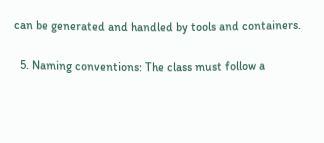can be generated and handled by tools and containers.

  5. Naming conventions: The class must follow a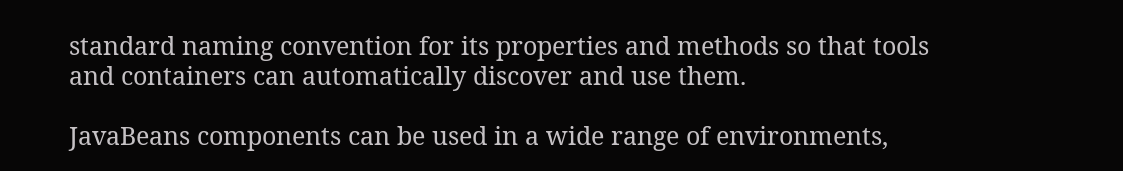standard naming convention for its properties and methods so that tools and containers can automatically discover and use them.

JavaBeans components can be used in a wide range of environments,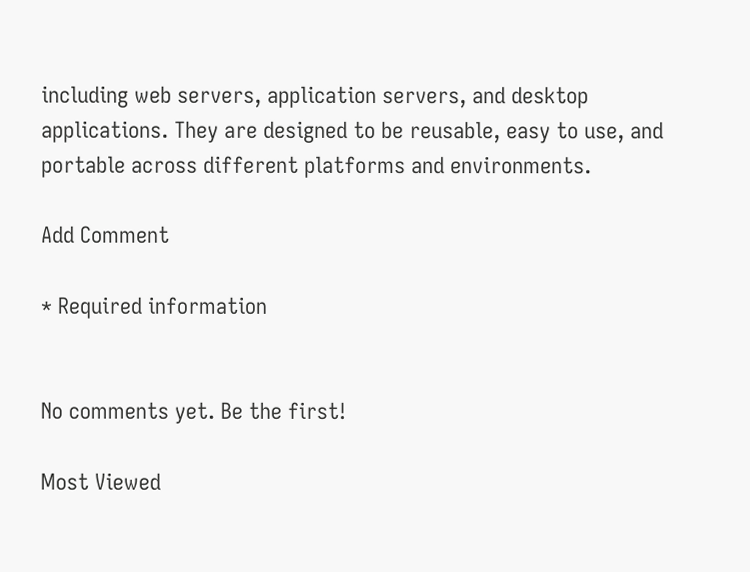including web servers, application servers, and desktop applications. They are designed to be reusable, easy to use, and portable across different platforms and environments.

Add Comment

* Required information


No comments yet. Be the first!

Most Viewed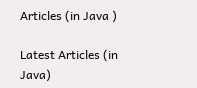Articles (in Java )

Latest Articles (in Java)